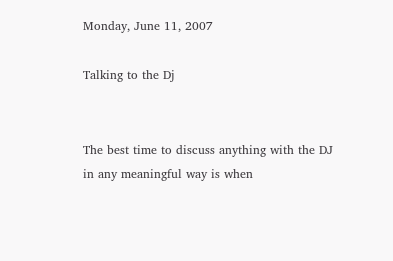Monday, June 11, 2007

Talking to the Dj


The best time to discuss anything with the DJ in any meaningful way is when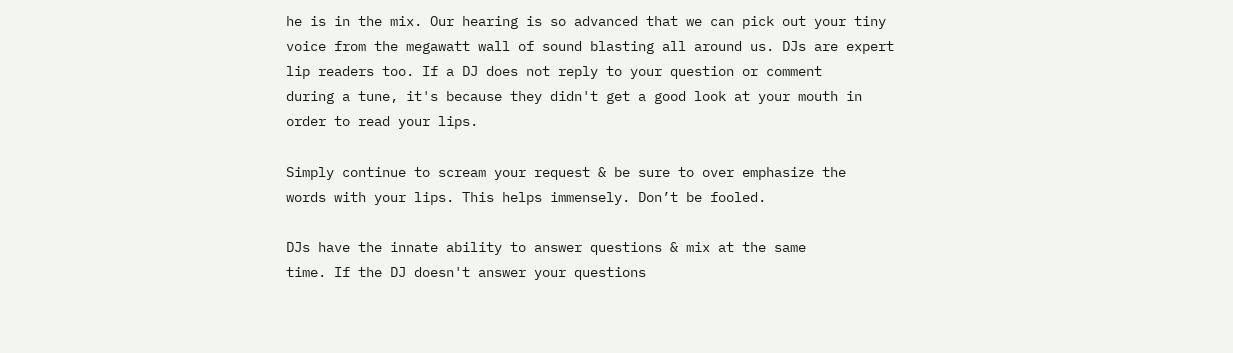he is in the mix. Our hearing is so advanced that we can pick out your tiny
voice from the megawatt wall of sound blasting all around us. DJs are expert
lip readers too. If a DJ does not reply to your question or comment
during a tune, it's because they didn't get a good look at your mouth in
order to read your lips.

Simply continue to scream your request & be sure to over emphasize the
words with your lips. This helps immensely. Don’t be fooled.

DJs have the innate ability to answer questions & mix at the same
time. If the DJ doesn't answer your questions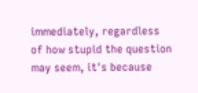immediately, regardless
of how stupid the question may seem, it's because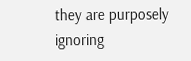they are purposely
ignoring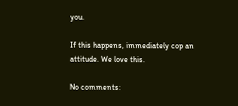you.

If this happens, immediately cop an attitude. We love this.

No comments: